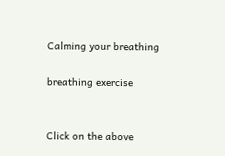Calming your breathing

breathing exercise


Click on the above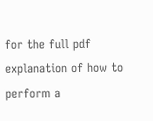for the full pdf explanation of how to perform a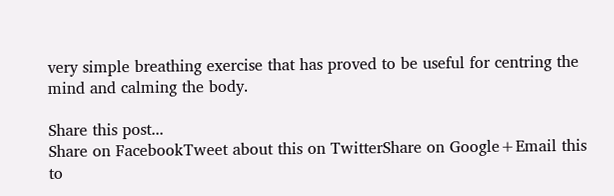very simple breathing exercise that has proved to be useful for centring the mind and calming the body.

Share this post...
Share on FacebookTweet about this on TwitterShare on Google+Email this to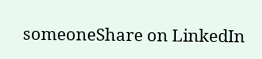someoneShare on LinkedIn